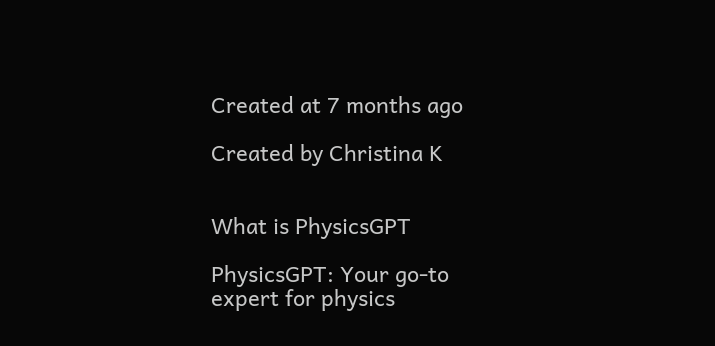Created at 7 months ago

Created by Christina K


What is PhysicsGPT

PhysicsGPT: Your go-to expert for physics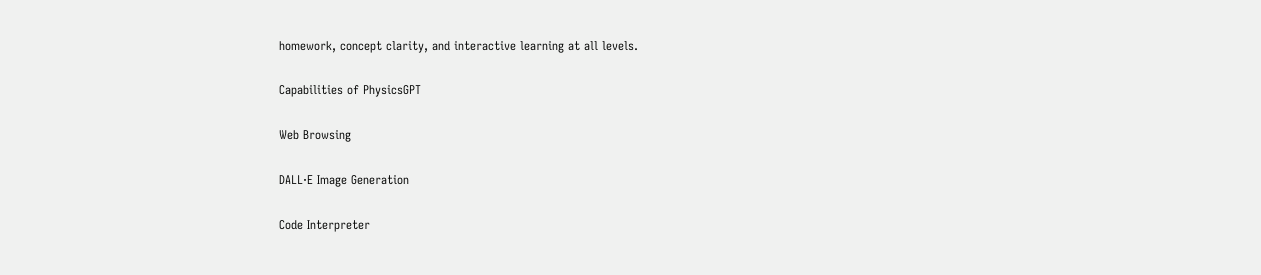homework, concept clarity, and interactive learning at all levels.

Capabilities of PhysicsGPT

Web Browsing

DALL·E Image Generation

Code Interpreter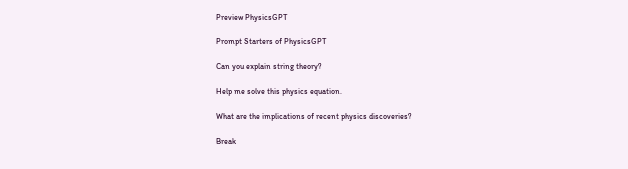Preview PhysicsGPT

Prompt Starters of PhysicsGPT

Can you explain string theory?

Help me solve this physics equation.

What are the implications of recent physics discoveries?

Break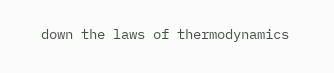down the laws of thermodynamics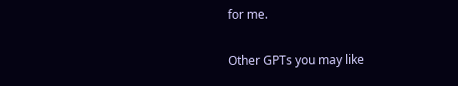for me.

Other GPTs you may like